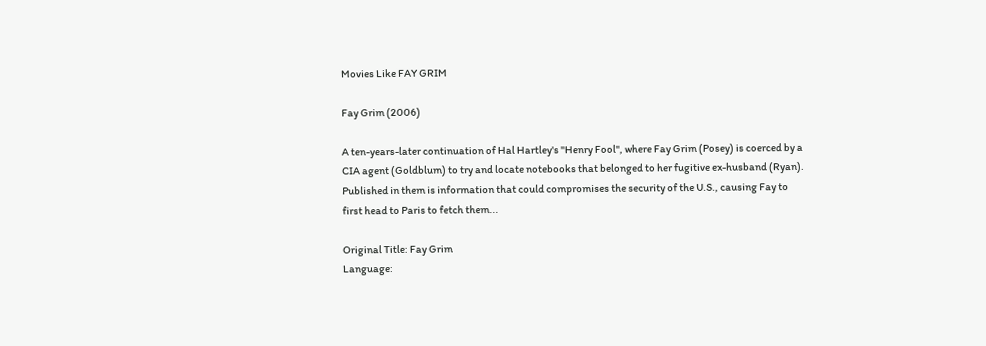Movies Like FAY GRIM

Fay Grim (2006)

A ten-years-later continuation of Hal Hartley's "Henry Fool", where Fay Grim (Posey) is coerced by a CIA agent (Goldblum) to try and locate notebooks that belonged to her fugitive ex-husband (Ryan). Published in them is information that could compromises the security of the U.S., causing Fay to first head to Paris to fetch them...

Original Title: Fay Grim
Language: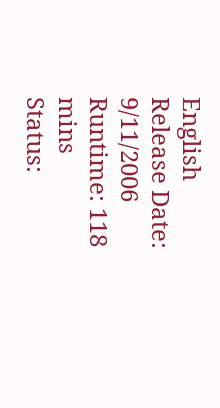English
Release Date: 9/11/2006
Runtime: 118 mins
Status: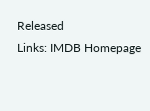Released
Links: IMDB Homepage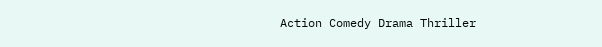Action Comedy Drama Thriller